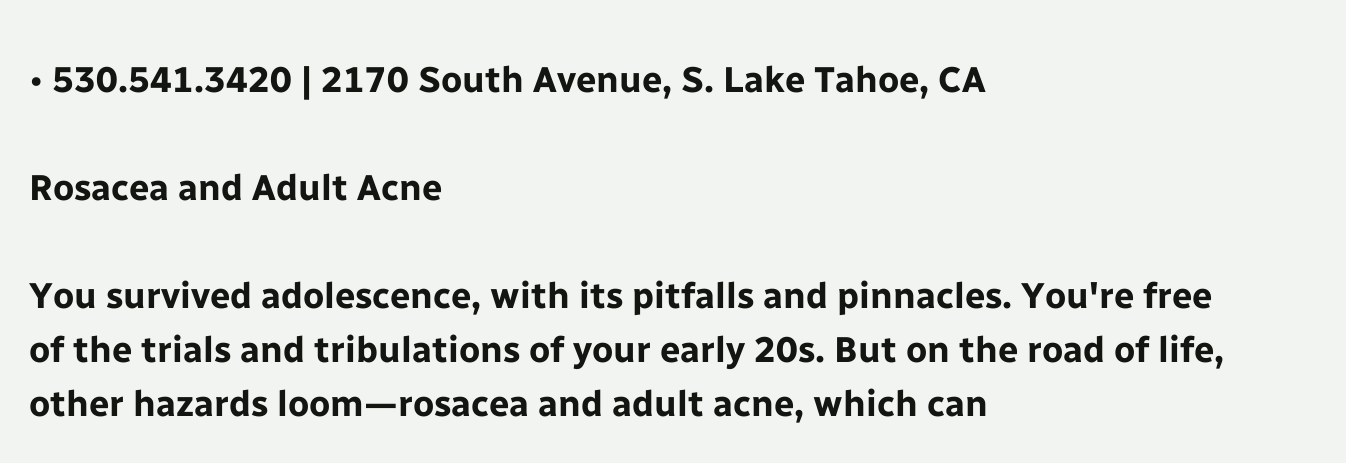• 530.541.3420 | 2170 South Avenue, S. Lake Tahoe, CA

Rosacea and Adult Acne

You survived adolescence, with its pitfalls and pinnacles. You're free of the trials and tribulations of your early 20s. But on the road of life, other hazards loom—rosacea and adult acne, which can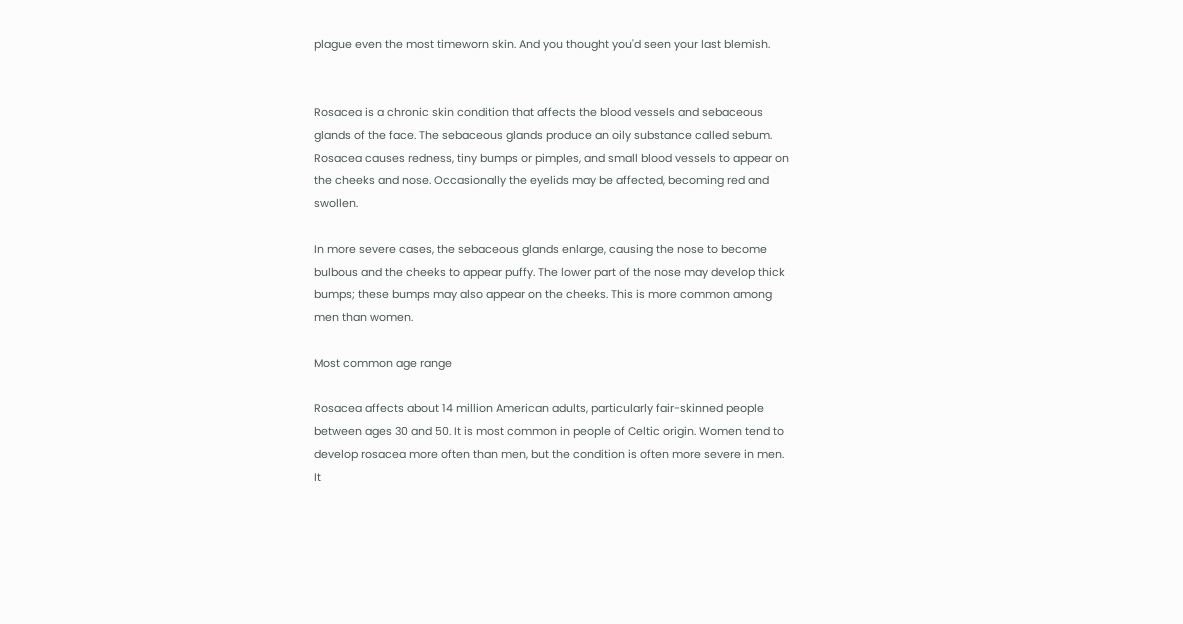plague even the most timeworn skin. And you thought you'd seen your last blemish.


Rosacea is a chronic skin condition that affects the blood vessels and sebaceous glands of the face. The sebaceous glands produce an oily substance called sebum. Rosacea causes redness, tiny bumps or pimples, and small blood vessels to appear on the cheeks and nose. Occasionally the eyelids may be affected, becoming red and swollen.

In more severe cases, the sebaceous glands enlarge, causing the nose to become bulbous and the cheeks to appear puffy. The lower part of the nose may develop thick bumps; these bumps may also appear on the cheeks. This is more common among men than women.

Most common age range

Rosacea affects about 14 million American adults, particularly fair-skinned people between ages 30 and 50. It is most common in people of Celtic origin. Women tend to develop rosacea more often than men, but the condition is often more severe in men. It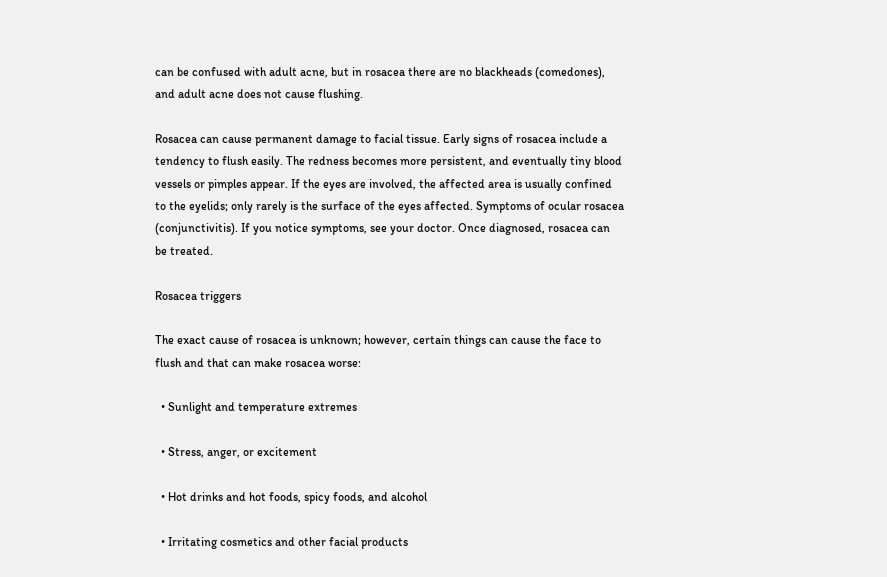can be confused with adult acne, but in rosacea there are no blackheads (comedones), and adult acne does not cause flushing.

Rosacea can cause permanent damage to facial tissue. Early signs of rosacea include a tendency to flush easily. The redness becomes more persistent, and eventually tiny blood vessels or pimples appear. If the eyes are involved, the affected area is usually confined to the eyelids; only rarely is the surface of the eyes affected. Symptoms of ocular rosacea (conjunctivitis). If you notice symptoms, see your doctor. Once diagnosed, rosacea can be treated.

Rosacea triggers

The exact cause of rosacea is unknown; however, certain things can cause the face to flush and that can make rosacea worse:

  • Sunlight and temperature extremes

  • Stress, anger, or excitement

  • Hot drinks and hot foods, spicy foods, and alcohol

  • Irritating cosmetics and other facial products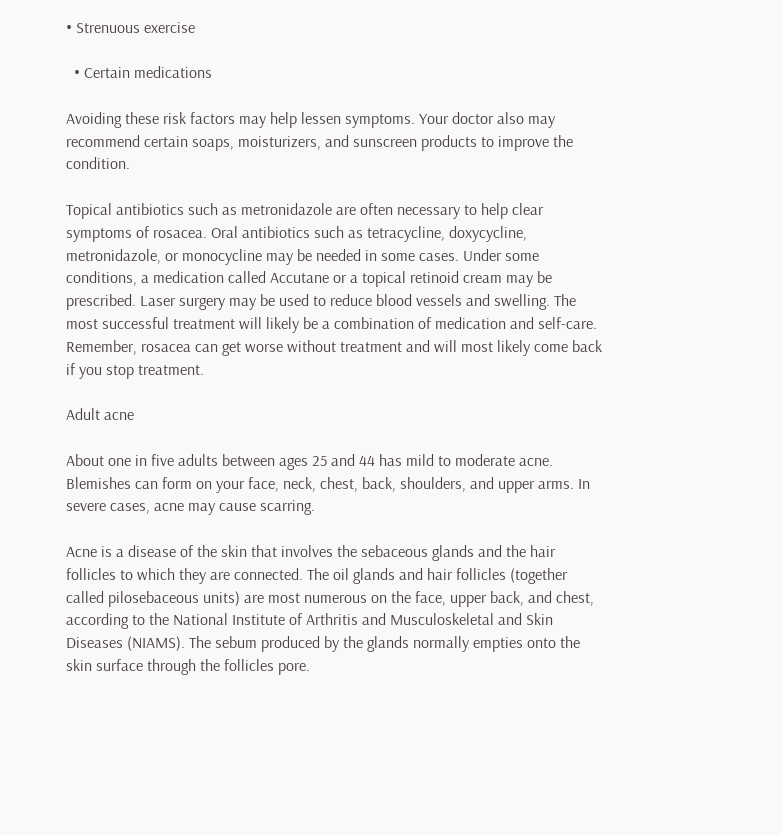• Strenuous exercise

  • Certain medications

Avoiding these risk factors may help lessen symptoms. Your doctor also may recommend certain soaps, moisturizers, and sunscreen products to improve the condition.

Topical antibiotics such as metronidazole are often necessary to help clear symptoms of rosacea. Oral antibiotics such as tetracycline, doxycycline, metronidazole, or monocycline may be needed in some cases. Under some conditions, a medication called Accutane or a topical retinoid cream may be prescribed. Laser surgery may be used to reduce blood vessels and swelling. The most successful treatment will likely be a combination of medication and self-care. Remember, rosacea can get worse without treatment and will most likely come back if you stop treatment.

Adult acne

About one in five adults between ages 25 and 44 has mild to moderate acne. Blemishes can form on your face, neck, chest, back, shoulders, and upper arms. In severe cases, acne may cause scarring.

Acne is a disease of the skin that involves the sebaceous glands and the hair follicles to which they are connected. The oil glands and hair follicles (together called pilosebaceous units) are most numerous on the face, upper back, and chest, according to the National Institute of Arthritis and Musculoskeletal and Skin Diseases (NIAMS). The sebum produced by the glands normally empties onto the skin surface through the follicles pore.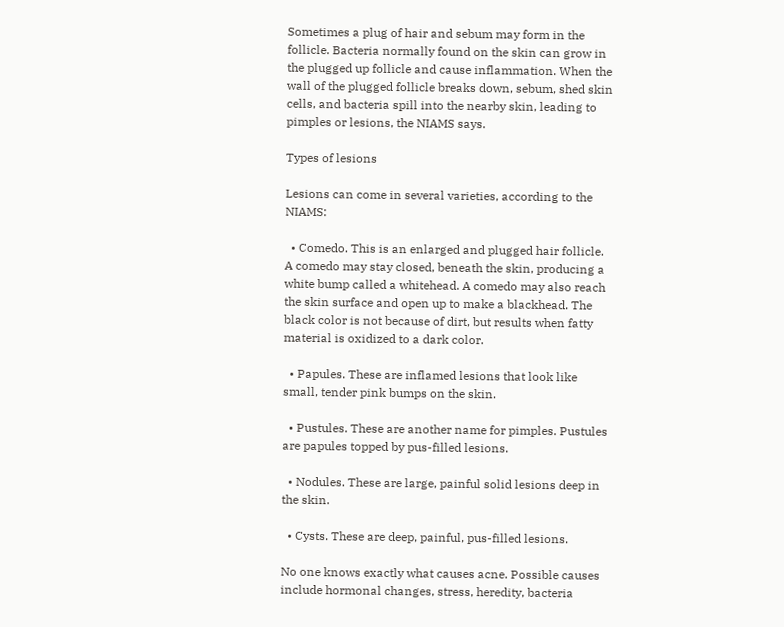Sometimes a plug of hair and sebum may form in the follicle. Bacteria normally found on the skin can grow in the plugged up follicle and cause inflammation. When the wall of the plugged follicle breaks down, sebum, shed skin cells, and bacteria spill into the nearby skin, leading to pimples or lesions, the NIAMS says.

Types of lesions

Lesions can come in several varieties, according to the NIAMS:

  • Comedo. This is an enlarged and plugged hair follicle. A comedo may stay closed, beneath the skin, producing a white bump called a whitehead. A comedo may also reach the skin surface and open up to make a blackhead. The black color is not because of dirt, but results when fatty material is oxidized to a dark color.

  • Papules. These are inflamed lesions that look like small, tender pink bumps on the skin.

  • Pustules. These are another name for pimples. Pustules are papules topped by pus-filled lesions.

  • Nodules. These are large, painful solid lesions deep in the skin.

  • Cysts. These are deep, painful, pus-filled lesions.

No one knows exactly what causes acne. Possible causes include hormonal changes, stress, heredity, bacteria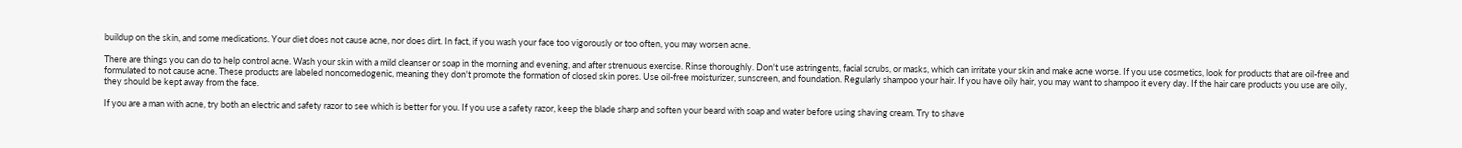buildup on the skin, and some medications. Your diet does not cause acne, nor does dirt. In fact, if you wash your face too vigorously or too often, you may worsen acne.

There are things you can do to help control acne. Wash your skin with a mild cleanser or soap in the morning and evening, and after strenuous exercise. Rinse thoroughly. Don't use astringents, facial scrubs, or masks, which can irritate your skin and make acne worse. If you use cosmetics, look for products that are oil-free and formulated to not cause acne. These products are labeled noncomedogenic, meaning they don't promote the formation of closed skin pores. Use oil-free moisturizer, sunscreen, and foundation. Regularly shampoo your hair. If you have oily hair, you may want to shampoo it every day. If the hair care products you use are oily, they should be kept away from the face.

If you are a man with acne, try both an electric and safety razor to see which is better for you. If you use a safety razor, keep the blade sharp and soften your beard with soap and water before using shaving cream. Try to shave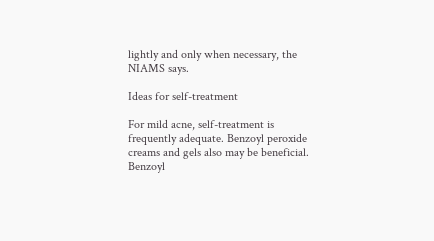lightly and only when necessary, the NIAMS says.

Ideas for self-treatment

For mild acne, self-treatment is frequently adequate. Benzoyl peroxide creams and gels also may be beneficial. Benzoyl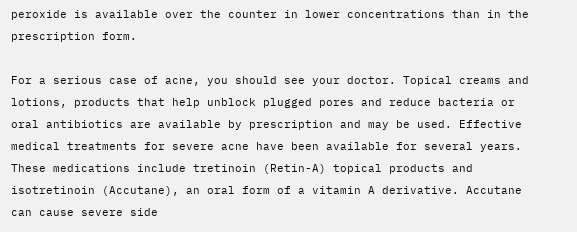peroxide is available over the counter in lower concentrations than in the prescription form.

For a serious case of acne, you should see your doctor. Topical creams and lotions, products that help unblock plugged pores and reduce bacteria or oral antibiotics are available by prescription and may be used. Effective medical treatments for severe acne have been available for several years. These medications include tretinoin (Retin-A) topical products and isotretinoin (Accutane), an oral form of a vitamin A derivative. Accutane can cause severe side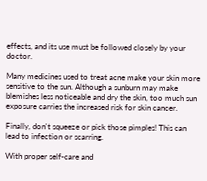effects, and its use must be followed closely by your doctor.

Many medicines used to treat acne make your skin more sensitive to the sun. Although a sunburn may make blemishes less noticeable and dry the skin, too much sun exposure carries the increased risk for skin cancer.

Finally, don't squeeze or pick those pimples! This can lead to infection or scarring.

With proper self-care and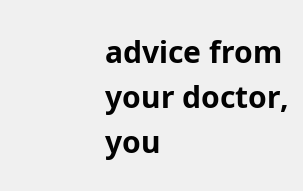advice from your doctor, you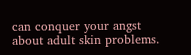can conquer your angst about adult skin problems.